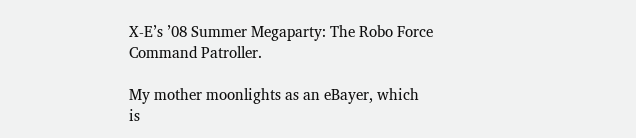X-E’s ’08 Summer Megaparty: The Robo Force Command Patroller.

My mother moonlights as an eBayer, which is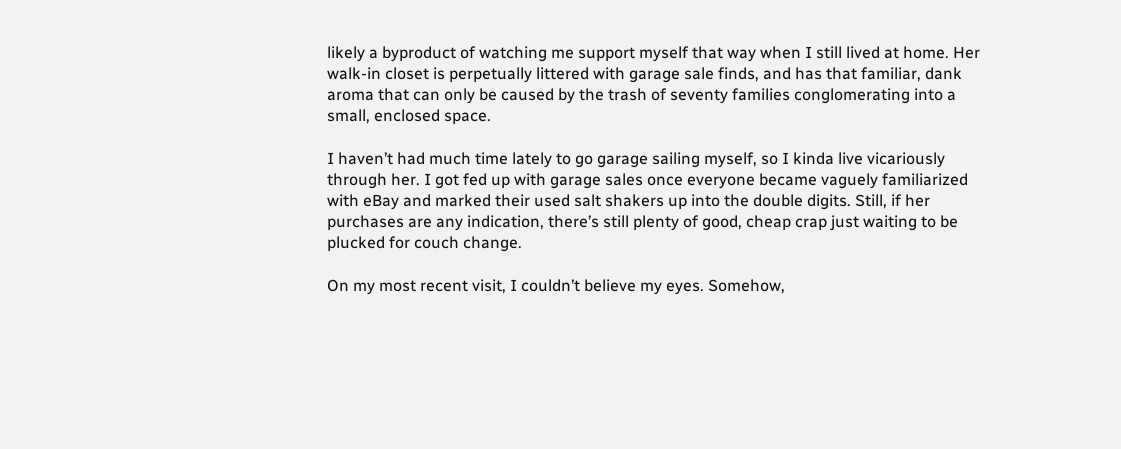likely a byproduct of watching me support myself that way when I still lived at home. Her walk-in closet is perpetually littered with garage sale finds, and has that familiar, dank aroma that can only be caused by the trash of seventy families conglomerating into a small, enclosed space.

I haven’t had much time lately to go garage sailing myself, so I kinda live vicariously through her. I got fed up with garage sales once everyone became vaguely familiarized with eBay and marked their used salt shakers up into the double digits. Still, if her purchases are any indication, there’s still plenty of good, cheap crap just waiting to be plucked for couch change.

On my most recent visit, I couldn’t believe my eyes. Somehow,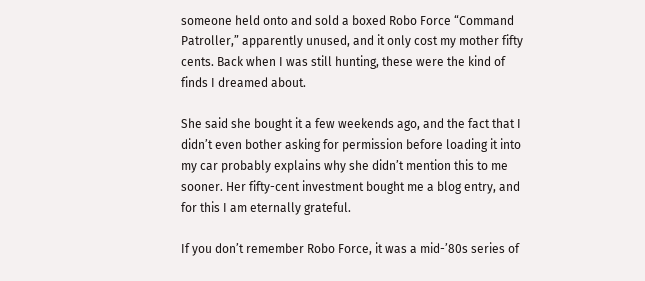someone held onto and sold a boxed Robo Force “Command Patroller,” apparently unused, and it only cost my mother fifty cents. Back when I was still hunting, these were the kind of finds I dreamed about.

She said she bought it a few weekends ago, and the fact that I didn’t even bother asking for permission before loading it into my car probably explains why she didn’t mention this to me sooner. Her fifty-cent investment bought me a blog entry, and for this I am eternally grateful.

If you don’t remember Robo Force, it was a mid-’80s series of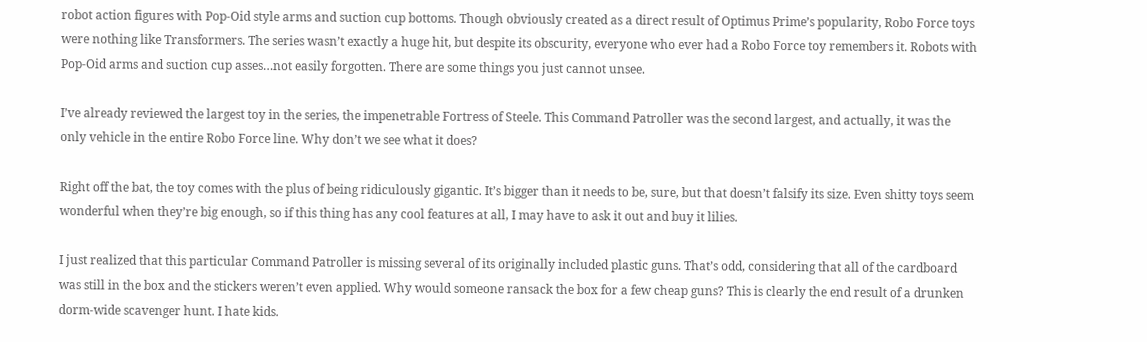robot action figures with Pop-Oid style arms and suction cup bottoms. Though obviously created as a direct result of Optimus Prime’s popularity, Robo Force toys were nothing like Transformers. The series wasn’t exactly a huge hit, but despite its obscurity, everyone who ever had a Robo Force toy remembers it. Robots with Pop-Oid arms and suction cup asses…not easily forgotten. There are some things you just cannot unsee.

I’ve already reviewed the largest toy in the series, the impenetrable Fortress of Steele. This Command Patroller was the second largest, and actually, it was the only vehicle in the entire Robo Force line. Why don’t we see what it does?

Right off the bat, the toy comes with the plus of being ridiculously gigantic. It’s bigger than it needs to be, sure, but that doesn’t falsify its size. Even shitty toys seem wonderful when they’re big enough, so if this thing has any cool features at all, I may have to ask it out and buy it lilies.

I just realized that this particular Command Patroller is missing several of its originally included plastic guns. That’s odd, considering that all of the cardboard was still in the box and the stickers weren’t even applied. Why would someone ransack the box for a few cheap guns? This is clearly the end result of a drunken dorm-wide scavenger hunt. I hate kids.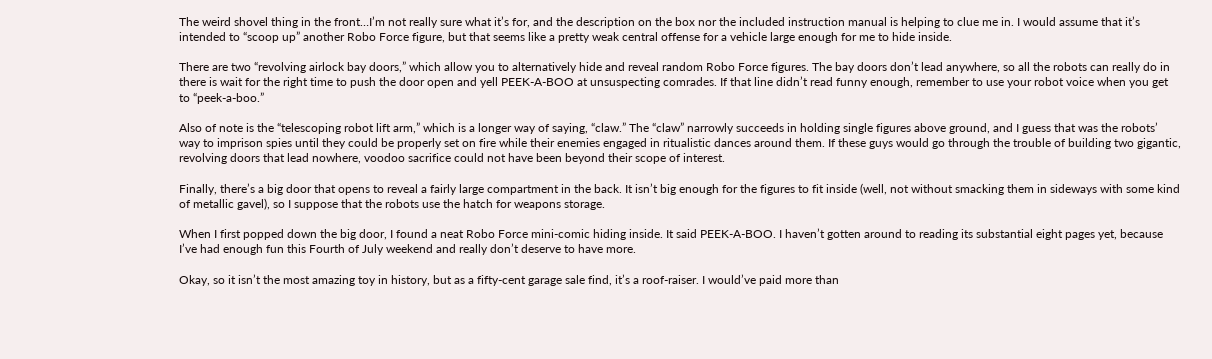The weird shovel thing in the front…I’m not really sure what it’s for, and the description on the box nor the included instruction manual is helping to clue me in. I would assume that it’s intended to “scoop up” another Robo Force figure, but that seems like a pretty weak central offense for a vehicle large enough for me to hide inside.

There are two “revolving airlock bay doors,” which allow you to alternatively hide and reveal random Robo Force figures. The bay doors don’t lead anywhere, so all the robots can really do in there is wait for the right time to push the door open and yell PEEK-A-BOO at unsuspecting comrades. If that line didn’t read funny enough, remember to use your robot voice when you get to “peek-a-boo.”

Also of note is the “telescoping robot lift arm,” which is a longer way of saying, “claw.” The “claw” narrowly succeeds in holding single figures above ground, and I guess that was the robots’ way to imprison spies until they could be properly set on fire while their enemies engaged in ritualistic dances around them. If these guys would go through the trouble of building two gigantic, revolving doors that lead nowhere, voodoo sacrifice could not have been beyond their scope of interest.

Finally, there’s a big door that opens to reveal a fairly large compartment in the back. It isn’t big enough for the figures to fit inside (well, not without smacking them in sideways with some kind of metallic gavel), so I suppose that the robots use the hatch for weapons storage.

When I first popped down the big door, I found a neat Robo Force mini-comic hiding inside. It said PEEK-A-BOO. I haven’t gotten around to reading its substantial eight pages yet, because I’ve had enough fun this Fourth of July weekend and really don’t deserve to have more.

Okay, so it isn’t the most amazing toy in history, but as a fifty-cent garage sale find, it’s a roof-raiser. I would’ve paid more than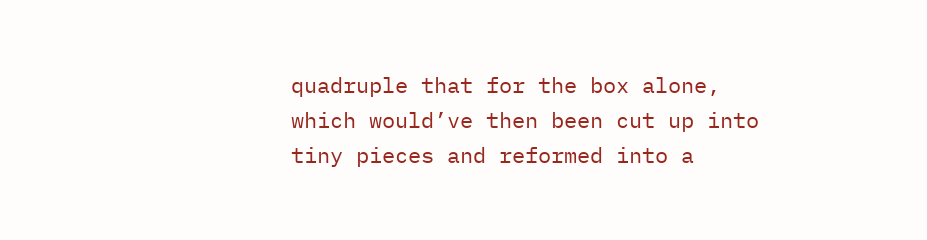quadruple that for the box alone, which would’ve then been cut up into tiny pieces and reformed into a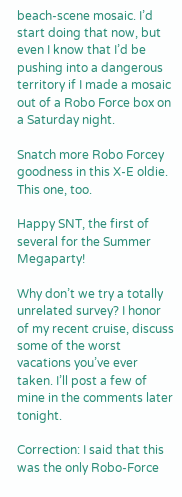beach-scene mosaic. I’d start doing that now, but even I know that I’d be pushing into a dangerous territory if I made a mosaic out of a Robo Force box on a Saturday night.

Snatch more Robo Forcey goodness in this X-E oldie. This one, too.

Happy SNT, the first of several for the Summer Megaparty!

Why don’t we try a totally unrelated survey? I honor of my recent cruise, discuss some of the worst vacations you’ve ever taken. I’ll post a few of mine in the comments later tonight.

Correction: I said that this was the only Robo-Force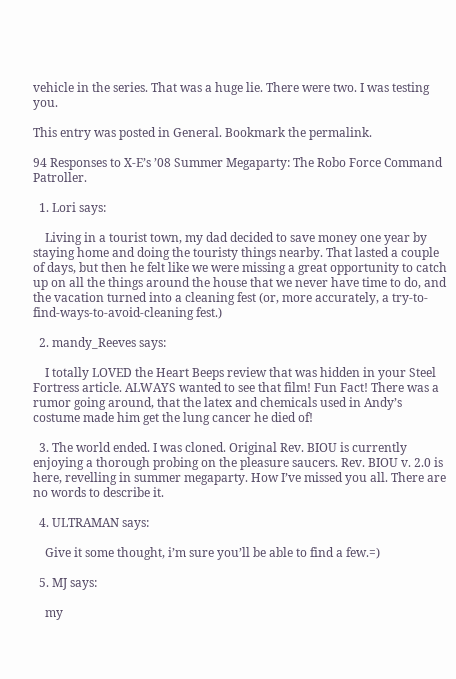vehicle in the series. That was a huge lie. There were two. I was testing you.

This entry was posted in General. Bookmark the permalink.

94 Responses to X-E’s ’08 Summer Megaparty: The Robo Force Command Patroller.

  1. Lori says:

    Living in a tourist town, my dad decided to save money one year by staying home and doing the touristy things nearby. That lasted a couple of days, but then he felt like we were missing a great opportunity to catch up on all the things around the house that we never have time to do, and the vacation turned into a cleaning fest (or, more accurately, a try-to-find-ways-to-avoid-cleaning fest.)

  2. mandy_Reeves says:

    I totally LOVED the Heart Beeps review that was hidden in your Steel Fortress article. ALWAYS wanted to see that film! Fun Fact! There was a rumor going around, that the latex and chemicals used in Andy’s costume made him get the lung cancer he died of!

  3. The world ended. I was cloned. Original Rev. BIOU is currently enjoying a thorough probing on the pleasure saucers. Rev. BIOU v. 2.0 is here, revelling in summer megaparty. How I’ve missed you all. There are no words to describe it.

  4. ULTRAMAN says:

    Give it some thought, i’m sure you’ll be able to find a few.=)

  5. MJ says:

    my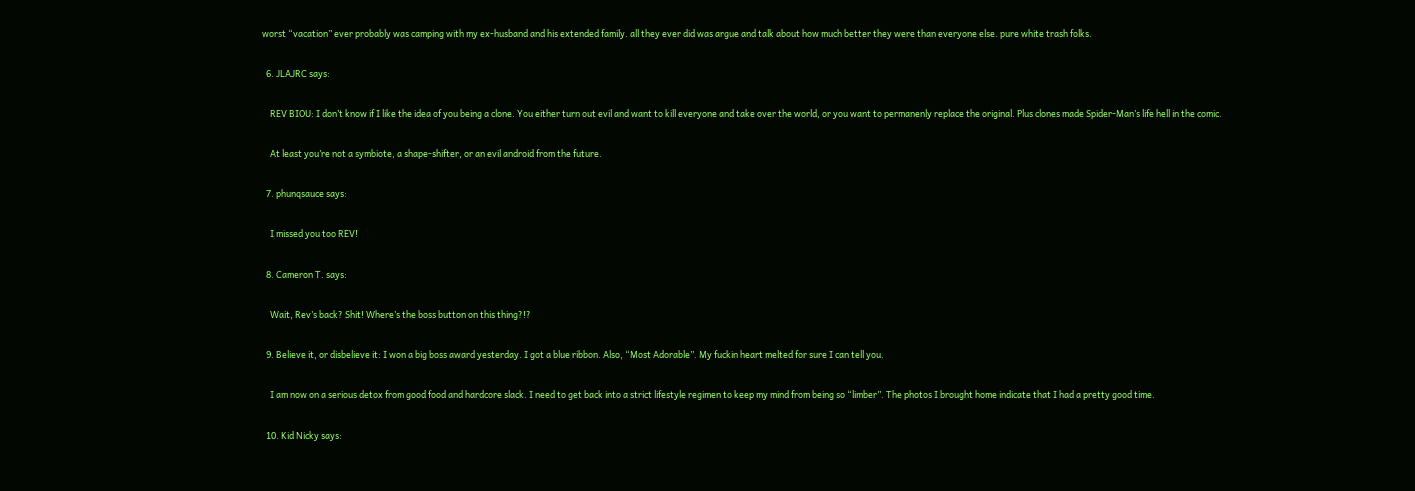worst “vacation” ever probably was camping with my ex-husband and his extended family. all they ever did was argue and talk about how much better they were than everyone else. pure white trash folks.

  6. JLAJRC says:

    REV BIOU: I don’t know if I like the idea of you being a clone. You either turn out evil and want to kill everyone and take over the world, or you want to permanenly replace the original. Plus clones made Spider-Man’s life hell in the comic.

    At least you’re not a symbiote, a shape-shifter, or an evil android from the future.

  7. phunqsauce says:

    I missed you too REV!

  8. Cameron T. says:

    Wait, Rev’s back? Shit! Where’s the boss button on this thing?!?

  9. Believe it, or disbelieve it: I won a big boss award yesterday. I got a blue ribbon. Also, “Most Adorable”. My fuckin heart melted for sure I can tell you.

    I am now on a serious detox from good food and hardcore slack. I need to get back into a strict lifestyle regimen to keep my mind from being so “limber”. The photos I brought home indicate that I had a pretty good time.

  10. Kid Nicky says: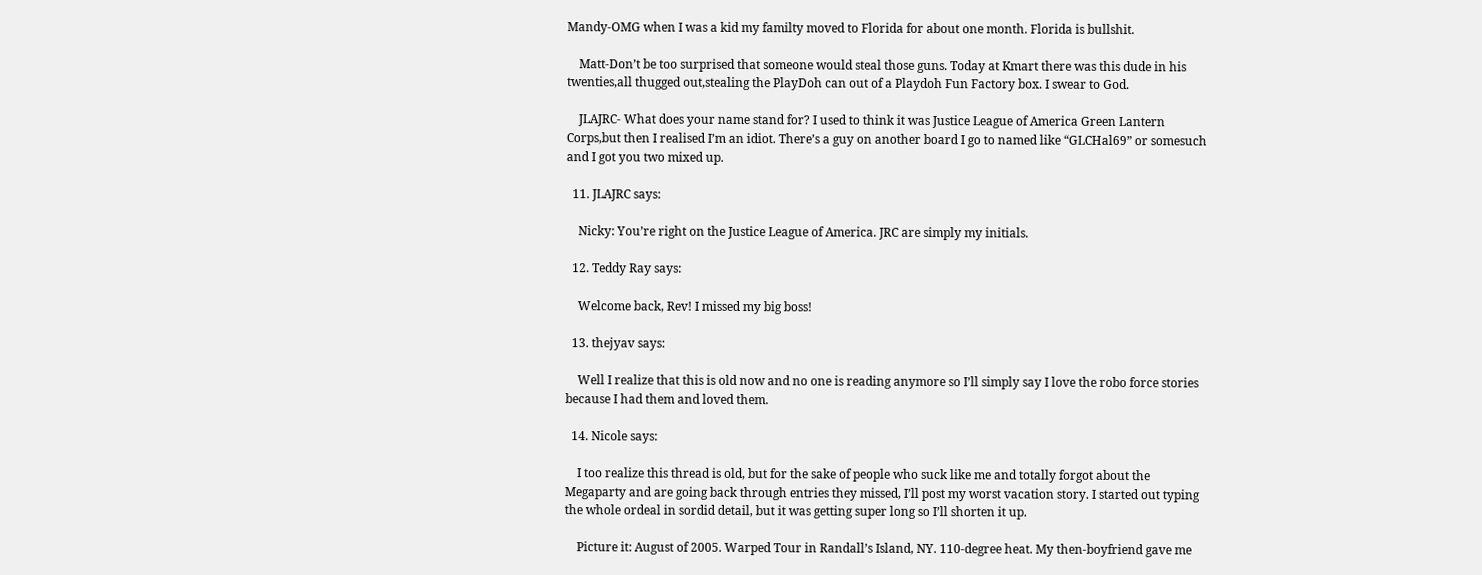Mandy-OMG when I was a kid my familty moved to Florida for about one month. Florida is bullshit.

    Matt-Don’t be too surprised that someone would steal those guns. Today at Kmart there was this dude in his twenties,all thugged out,stealing the PlayDoh can out of a Playdoh Fun Factory box. I swear to God.

    JLAJRC- What does your name stand for? I used to think it was Justice League of America Green Lantern Corps,but then I realised I’m an idiot. There’s a guy on another board I go to named like “GLCHal69” or somesuch and I got you two mixed up.

  11. JLAJRC says:

    Nicky: You’re right on the Justice League of America. JRC are simply my initials.

  12. Teddy Ray says:

    Welcome back, Rev! I missed my big boss!

  13. thejyav says:

    Well I realize that this is old now and no one is reading anymore so I’ll simply say I love the robo force stories because I had them and loved them.

  14. Nicole says:

    I too realize this thread is old, but for the sake of people who suck like me and totally forgot about the Megaparty and are going back through entries they missed, I’ll post my worst vacation story. I started out typing the whole ordeal in sordid detail, but it was getting super long so I’ll shorten it up.

    Picture it: August of 2005. Warped Tour in Randall’s Island, NY. 110-degree heat. My then-boyfriend gave me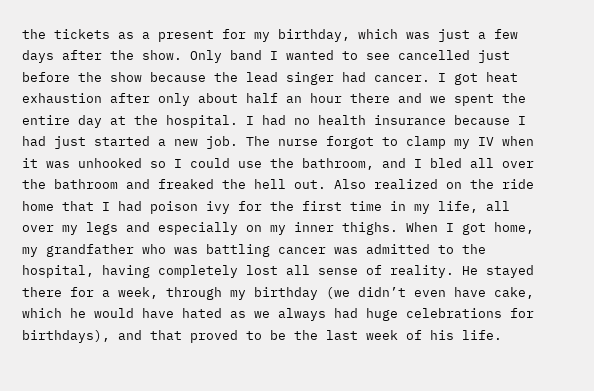the tickets as a present for my birthday, which was just a few days after the show. Only band I wanted to see cancelled just before the show because the lead singer had cancer. I got heat exhaustion after only about half an hour there and we spent the entire day at the hospital. I had no health insurance because I had just started a new job. The nurse forgot to clamp my IV when it was unhooked so I could use the bathroom, and I bled all over the bathroom and freaked the hell out. Also realized on the ride home that I had poison ivy for the first time in my life, all over my legs and especially on my inner thighs. When I got home, my grandfather who was battling cancer was admitted to the hospital, having completely lost all sense of reality. He stayed there for a week, through my birthday (we didn’t even have cake, which he would have hated as we always had huge celebrations for birthdays), and that proved to be the last week of his life.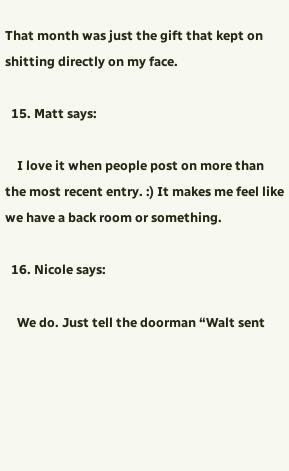That month was just the gift that kept on shitting directly on my face.

  15. Matt says:

    I love it when people post on more than the most recent entry. :) It makes me feel like we have a back room or something.

  16. Nicole says:

    We do. Just tell the doorman “Walt sent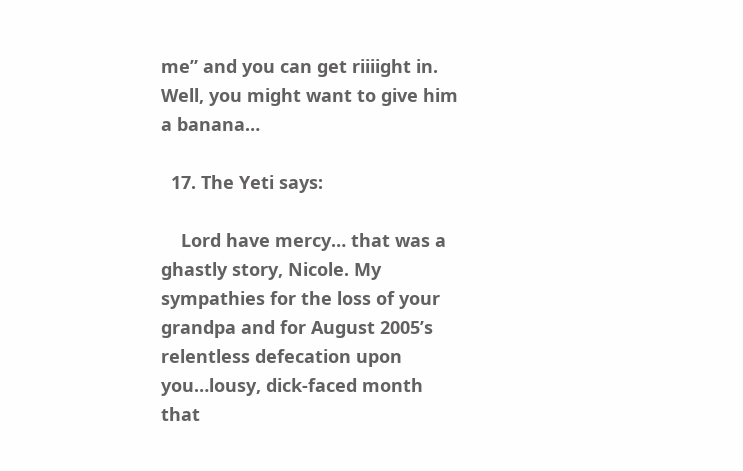me” and you can get riiiight in. Well, you might want to give him a banana…

  17. The Yeti says:

    Lord have mercy… that was a ghastly story, Nicole. My sympathies for the loss of your grandpa and for August 2005’s relentless defecation upon you…lousy, dick-faced month that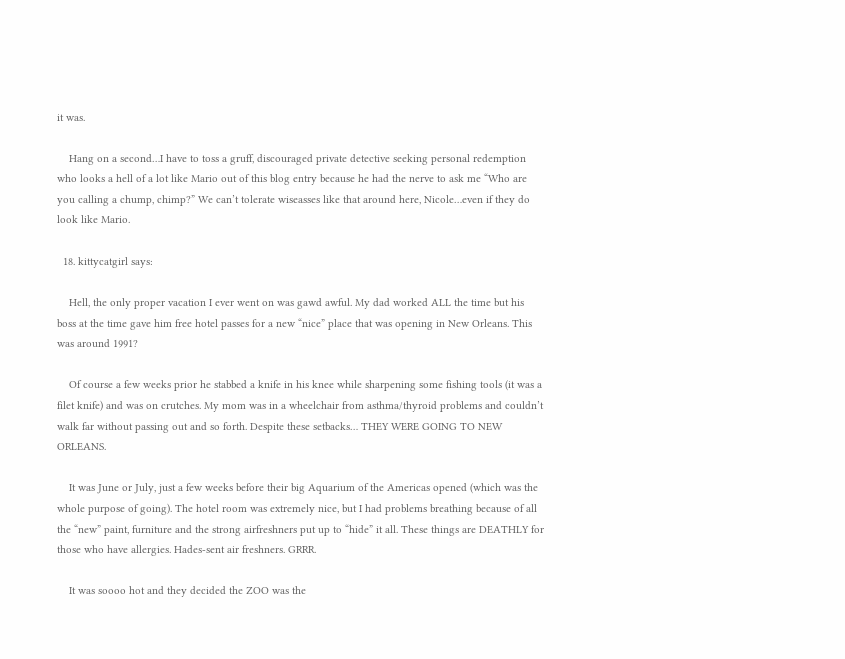it was.

    Hang on a second…I have to toss a gruff, discouraged private detective seeking personal redemption who looks a hell of a lot like Mario out of this blog entry because he had the nerve to ask me “Who are you calling a chump, chimp?” We can’t tolerate wiseasses like that around here, Nicole…even if they do look like Mario.

  18. kittycatgirl says:

    Hell, the only proper vacation I ever went on was gawd awful. My dad worked ALL the time but his boss at the time gave him free hotel passes for a new “nice” place that was opening in New Orleans. This was around 1991?

    Of course a few weeks prior he stabbed a knife in his knee while sharpening some fishing tools (it was a filet knife) and was on crutches. My mom was in a wheelchair from asthma/thyroid problems and couldn’t walk far without passing out and so forth. Despite these setbacks… THEY WERE GOING TO NEW ORLEANS.

    It was June or July, just a few weeks before their big Aquarium of the Americas opened (which was the whole purpose of going). The hotel room was extremely nice, but I had problems breathing because of all the “new” paint, furniture and the strong airfreshners put up to “hide” it all. These things are DEATHLY for those who have allergies. Hades-sent air freshners. GRRR.

    It was soooo hot and they decided the ZOO was the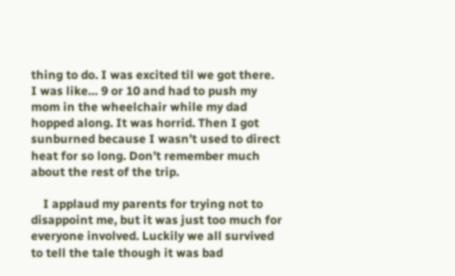thing to do. I was excited til we got there. I was like… 9 or 10 and had to push my mom in the wheelchair while my dad hopped along. It was horrid. Then I got sunburned because I wasn’t used to direct heat for so long. Don’t remember much about the rest of the trip.

    I applaud my parents for trying not to disappoint me, but it was just too much for everyone involved. Luckily we all survived to tell the tale though it was bad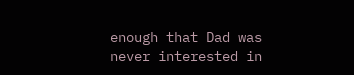enough that Dad was never interested in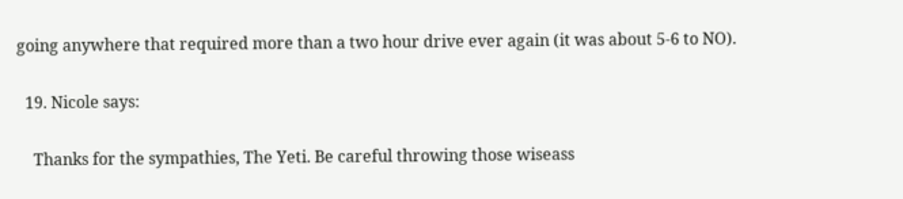going anywhere that required more than a two hour drive ever again (it was about 5-6 to NO).

  19. Nicole says:

    Thanks for the sympathies, The Yeti. Be careful throwing those wiseass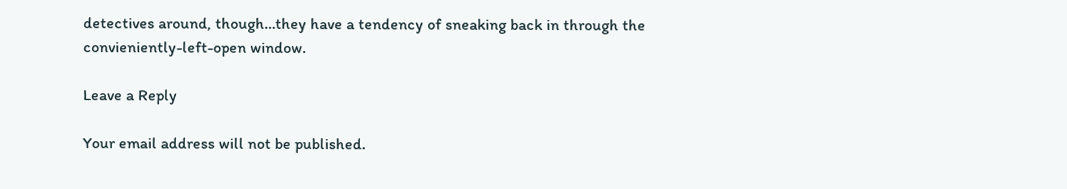detectives around, though…they have a tendency of sneaking back in through the convieniently-left-open window.

Leave a Reply

Your email address will not be published.